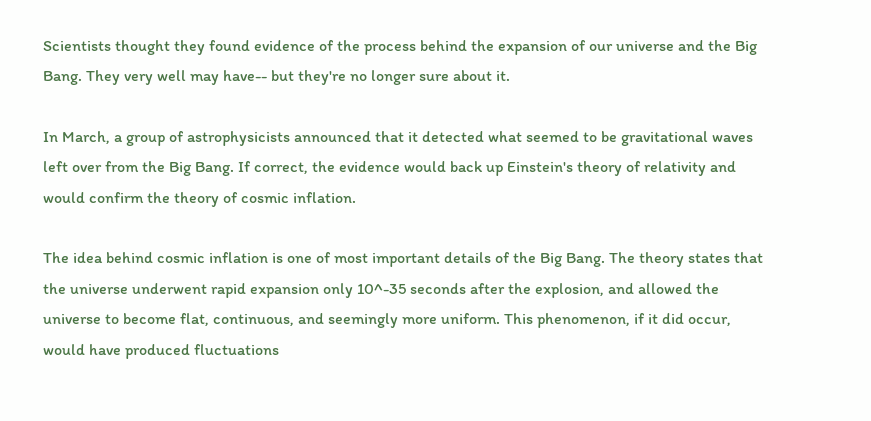Scientists thought they found evidence of the process behind the expansion of our universe and the Big Bang. They very well may have-- but they're no longer sure about it.

In March, a group of astrophysicists announced that it detected what seemed to be gravitational waves left over from the Big Bang. If correct, the evidence would back up Einstein's theory of relativity and would confirm the theory of cosmic inflation.

The idea behind cosmic inflation is one of most important details of the Big Bang. The theory states that the universe underwent rapid expansion only 10^-35 seconds after the explosion, and allowed the universe to become flat, continuous, and seemingly more uniform. This phenomenon, if it did occur, would have produced fluctuations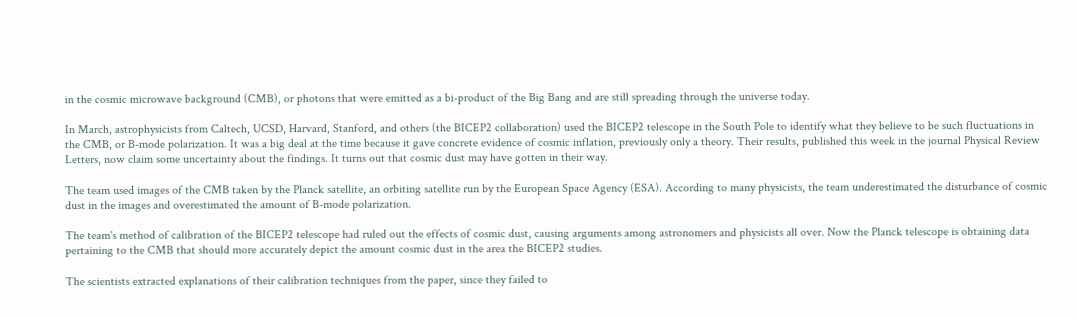in the cosmic microwave background (CMB), or photons that were emitted as a bi-product of the Big Bang and are still spreading through the universe today.

In March, astrophysicists from Caltech, UCSD, Harvard, Stanford, and others (the BICEP2 collaboration) used the BICEP2 telescope in the South Pole to identify what they believe to be such fluctuations in the CMB, or B-mode polarization. It was a big deal at the time because it gave concrete evidence of cosmic inflation, previously only a theory. Their results, published this week in the journal Physical Review Letters, now claim some uncertainty about the findings. It turns out that cosmic dust may have gotten in their way.

The team used images of the CMB taken by the Planck satellite, an orbiting satellite run by the European Space Agency (ESA). According to many physicists, the team underestimated the disturbance of cosmic dust in the images and overestimated the amount of B-mode polarization.

The team's method of calibration of the BICEP2 telescope had ruled out the effects of cosmic dust, causing arguments among astronomers and physicists all over. Now the Planck telescope is obtaining data pertaining to the CMB that should more accurately depict the amount cosmic dust in the area the BICEP2 studies.

The scientists extracted explanations of their calibration techniques from the paper, since they failed to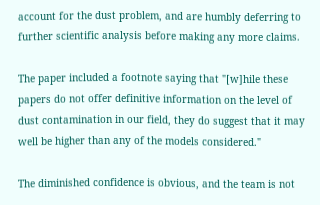account for the dust problem, and are humbly deferring to further scientific analysis before making any more claims.

The paper included a footnote saying that "[w]hile these papers do not offer definitive information on the level of dust contamination in our field, they do suggest that it may well be higher than any of the models considered."

The diminished confidence is obvious, and the team is not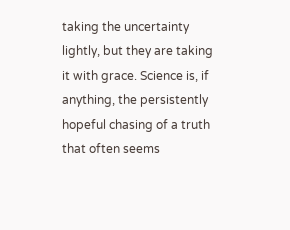taking the uncertainty lightly, but they are taking it with grace. Science is, if anything, the persistently hopeful chasing of a truth that often seems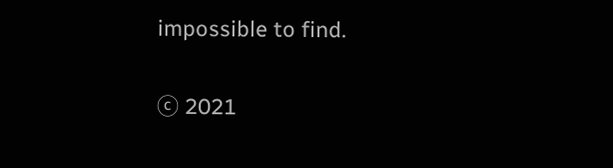impossible to find.

ⓒ 2021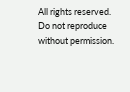All rights reserved. Do not reproduce without permission.